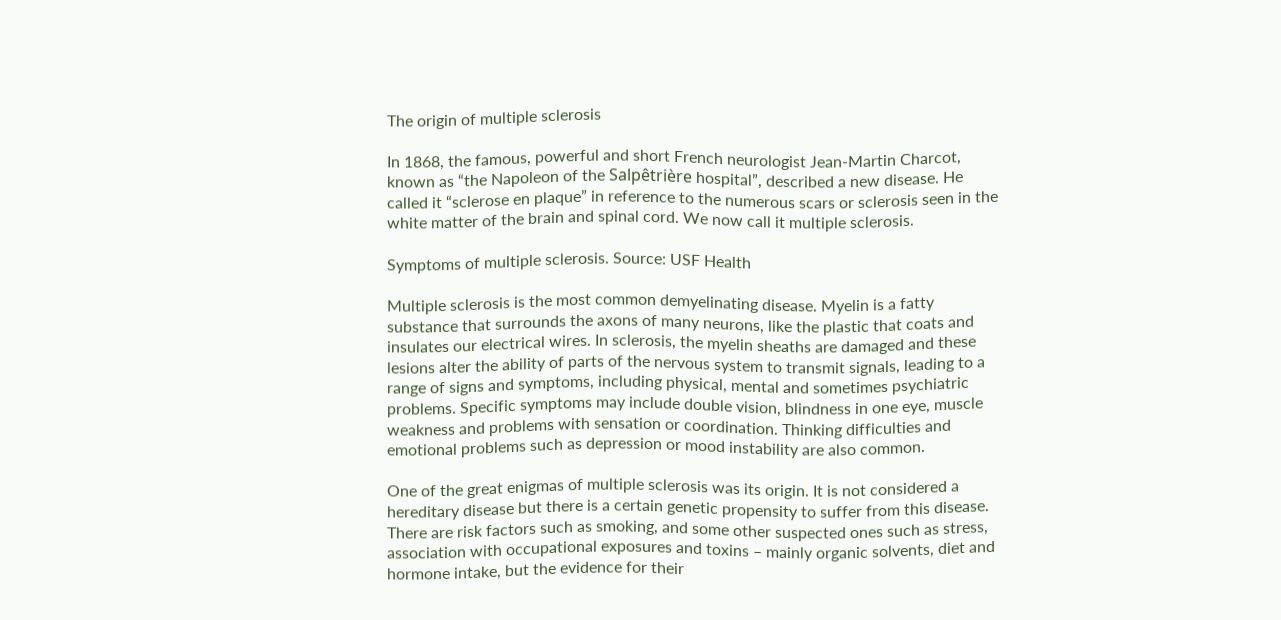The origin of multiple sclerosis

In 1868, the famous, powerful and short French neurologist Jean-Martin Charcot, known as “the Napoleon of the Salpêtrière hospital”, described a new disease. He called it “sclerose en plaque” in reference to the numerous scars or sclerosis seen in the white matter of the brain and spinal cord. We now call it multiple sclerosis.

Symptoms of multiple sclerosis. Source: USF Health

Multiple sclerosis is the most common demyelinating disease. Myelin is a fatty substance that surrounds the axons of many neurons, like the plastic that coats and insulates our electrical wires. In sclerosis, the myelin sheaths are damaged and these lesions alter the ability of parts of the nervous system to transmit signals, leading to a range of signs and symptoms, including physical, mental and sometimes psychiatric problems. Specific symptoms may include double vision, blindness in one eye, muscle weakness and problems with sensation or coordination. Thinking difficulties and emotional problems such as depression or mood instability are also common.

One of the great enigmas of multiple sclerosis was its origin. It is not considered a hereditary disease but there is a certain genetic propensity to suffer from this disease. There are risk factors such as smoking, and some other suspected ones such as stress, association with occupational exposures and toxins – mainly organic solvents, diet and hormone intake, but the evidence for their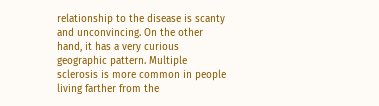relationship to the disease is scanty and unconvincing. On the other hand, it has a very curious geographic pattern. Multiple sclerosis is more common in people living farther from the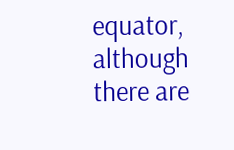equator, although there are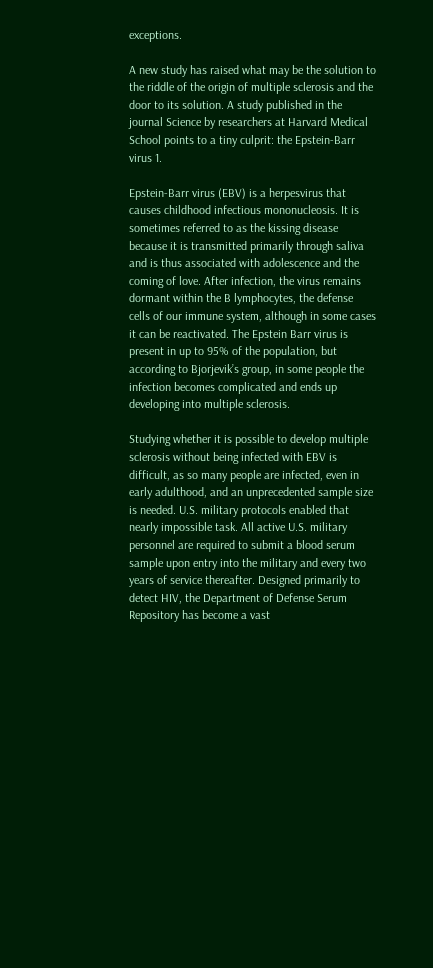exceptions.

A new study has raised what may be the solution to the riddle of the origin of multiple sclerosis and the door to its solution. A study published in the journal Science by researchers at Harvard Medical School points to a tiny culprit: the Epstein-Barr virus 1.

Epstein-Barr virus (EBV) is a herpesvirus that causes childhood infectious mononucleosis. It is sometimes referred to as the kissing disease because it is transmitted primarily through saliva and is thus associated with adolescence and the coming of love. After infection, the virus remains dormant within the B lymphocytes, the defense cells of our immune system, although in some cases it can be reactivated. The Epstein Barr virus is present in up to 95% of the population, but according to Bjorjevik’s group, in some people the infection becomes complicated and ends up developing into multiple sclerosis.

Studying whether it is possible to develop multiple sclerosis without being infected with EBV is difficult, as so many people are infected, even in early adulthood, and an unprecedented sample size is needed. U.S. military protocols enabled that nearly impossible task. All active U.S. military personnel are required to submit a blood serum sample upon entry into the military and every two years of service thereafter. Designed primarily to detect HIV, the Department of Defense Serum Repository has become a vast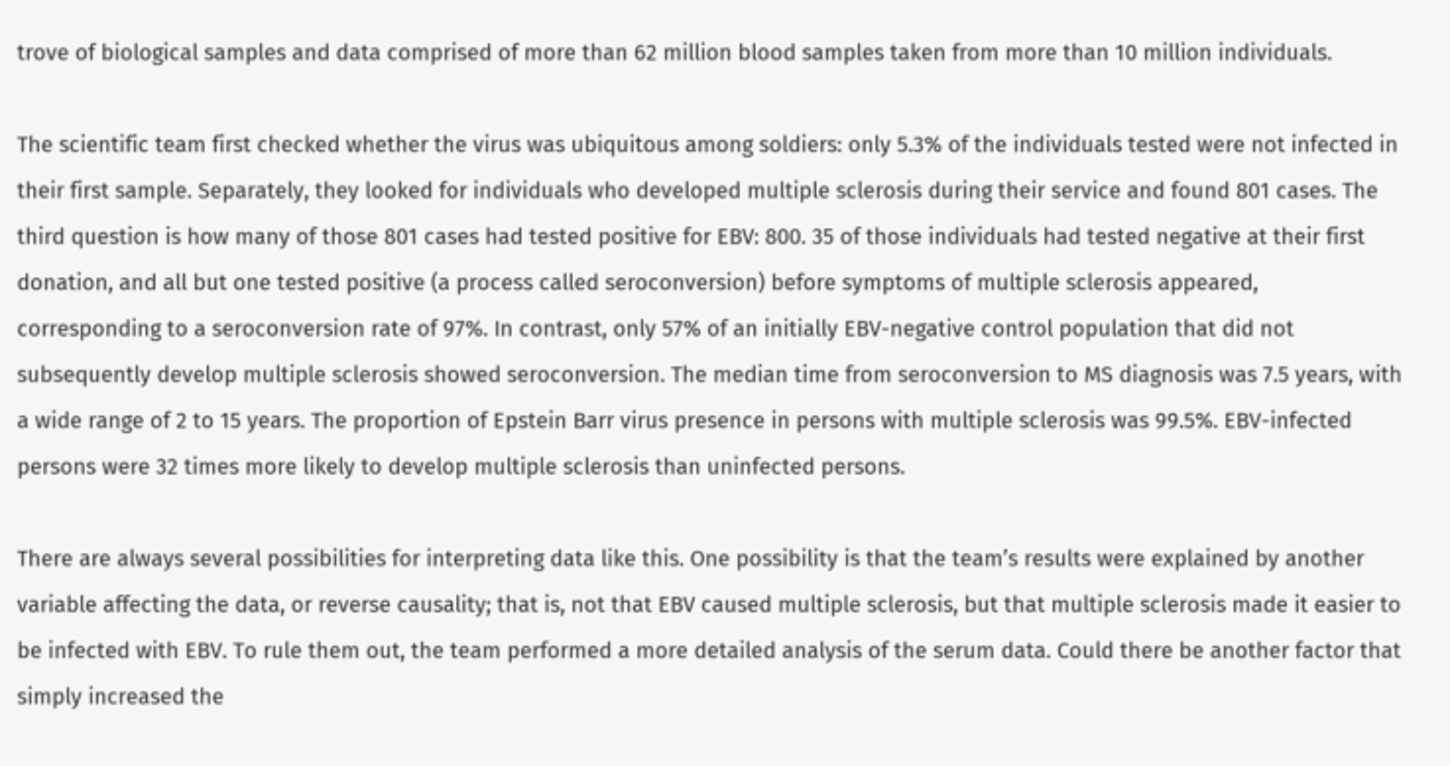trove of biological samples and data comprised of more than 62 million blood samples taken from more than 10 million individuals.

The scientific team first checked whether the virus was ubiquitous among soldiers: only 5.3% of the individuals tested were not infected in their first sample. Separately, they looked for individuals who developed multiple sclerosis during their service and found 801 cases. The third question is how many of those 801 cases had tested positive for EBV: 800. 35 of those individuals had tested negative at their first donation, and all but one tested positive (a process called seroconversion) before symptoms of multiple sclerosis appeared, corresponding to a seroconversion rate of 97%. In contrast, only 57% of an initially EBV-negative control population that did not subsequently develop multiple sclerosis showed seroconversion. The median time from seroconversion to MS diagnosis was 7.5 years, with a wide range of 2 to 15 years. The proportion of Epstein Barr virus presence in persons with multiple sclerosis was 99.5%. EBV-infected persons were 32 times more likely to develop multiple sclerosis than uninfected persons.

There are always several possibilities for interpreting data like this. One possibility is that the team’s results were explained by another variable affecting the data, or reverse causality; that is, not that EBV caused multiple sclerosis, but that multiple sclerosis made it easier to be infected with EBV. To rule them out, the team performed a more detailed analysis of the serum data. Could there be another factor that simply increased the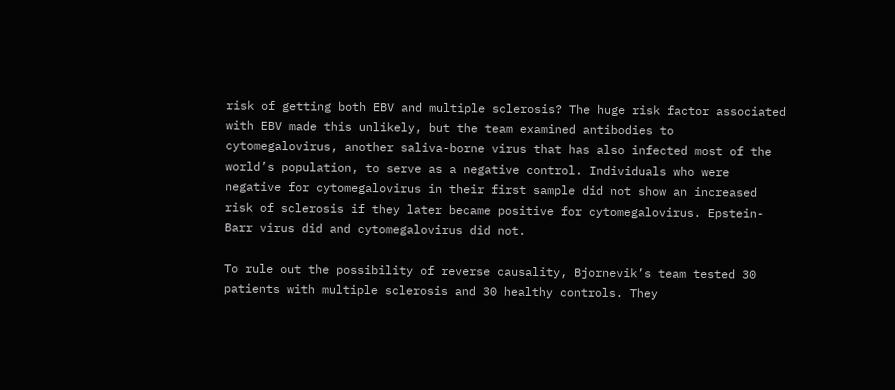risk of getting both EBV and multiple sclerosis? The huge risk factor associated with EBV made this unlikely, but the team examined antibodies to cytomegalovirus, another saliva-borne virus that has also infected most of the world’s population, to serve as a negative control. Individuals who were negative for cytomegalovirus in their first sample did not show an increased risk of sclerosis if they later became positive for cytomegalovirus. Epstein-Barr virus did and cytomegalovirus did not.

To rule out the possibility of reverse causality, Bjornevik’s team tested 30 patients with multiple sclerosis and 30 healthy controls. They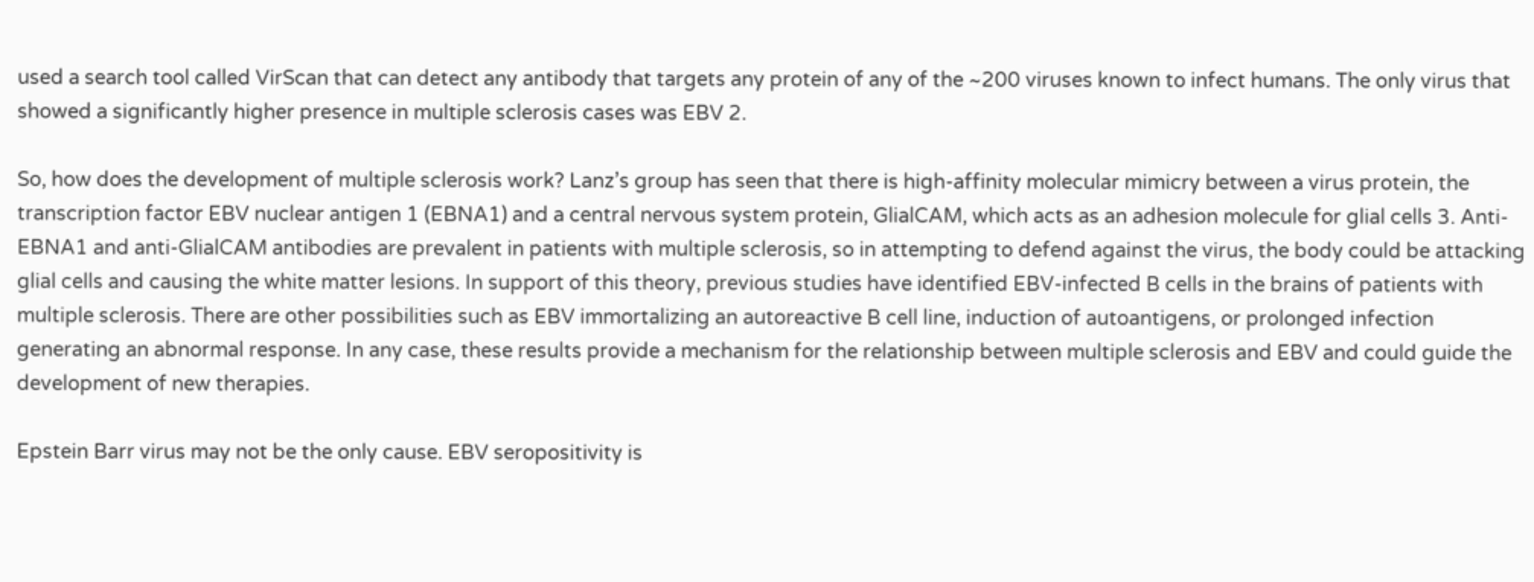used a search tool called VirScan that can detect any antibody that targets any protein of any of the ~200 viruses known to infect humans. The only virus that showed a significantly higher presence in multiple sclerosis cases was EBV 2.

So, how does the development of multiple sclerosis work? Lanz’s group has seen that there is high-affinity molecular mimicry between a virus protein, the transcription factor EBV nuclear antigen 1 (EBNA1) and a central nervous system protein, GlialCAM, which acts as an adhesion molecule for glial cells 3. Anti-EBNA1 and anti-GlialCAM antibodies are prevalent in patients with multiple sclerosis, so in attempting to defend against the virus, the body could be attacking glial cells and causing the white matter lesions. In support of this theory, previous studies have identified EBV-infected B cells in the brains of patients with multiple sclerosis. There are other possibilities such as EBV immortalizing an autoreactive B cell line, induction of autoantigens, or prolonged infection generating an abnormal response. In any case, these results provide a mechanism for the relationship between multiple sclerosis and EBV and could guide the development of new therapies.

Epstein Barr virus may not be the only cause. EBV seropositivity is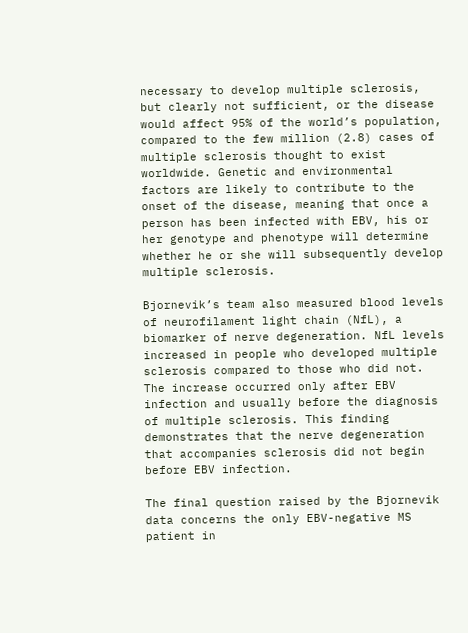necessary to develop multiple sclerosis, but clearly not sufficient, or the disease would affect 95% of the world’s population, compared to the few million (2.8) cases of multiple sclerosis thought to exist worldwide. Genetic and environmental factors are likely to contribute to the onset of the disease, meaning that once a person has been infected with EBV, his or her genotype and phenotype will determine whether he or she will subsequently develop multiple sclerosis.

Bjornevik’s team also measured blood levels of neurofilament light chain (NfL), a biomarker of nerve degeneration. NfL levels increased in people who developed multiple sclerosis compared to those who did not. The increase occurred only after EBV infection and usually before the diagnosis of multiple sclerosis. This finding demonstrates that the nerve degeneration that accompanies sclerosis did not begin before EBV infection.

The final question raised by the Bjornevik data concerns the only EBV-negative MS patient in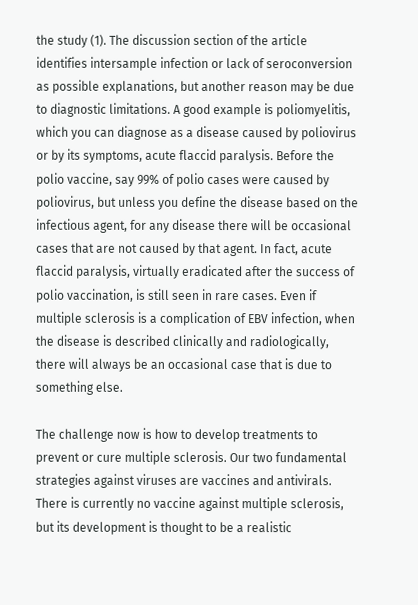the study (1). The discussion section of the article identifies intersample infection or lack of seroconversion as possible explanations, but another reason may be due to diagnostic limitations. A good example is poliomyelitis, which you can diagnose as a disease caused by poliovirus or by its symptoms, acute flaccid paralysis. Before the polio vaccine, say 99% of polio cases were caused by poliovirus, but unless you define the disease based on the infectious agent, for any disease there will be occasional cases that are not caused by that agent. In fact, acute flaccid paralysis, virtually eradicated after the success of polio vaccination, is still seen in rare cases. Even if multiple sclerosis is a complication of EBV infection, when the disease is described clinically and radiologically, there will always be an occasional case that is due to something else.

The challenge now is how to develop treatments to prevent or cure multiple sclerosis. Our two fundamental strategies against viruses are vaccines and antivirals. There is currently no vaccine against multiple sclerosis, but its development is thought to be a realistic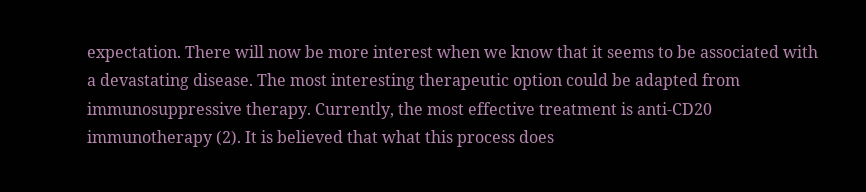expectation. There will now be more interest when we know that it seems to be associated with a devastating disease. The most interesting therapeutic option could be adapted from immunosuppressive therapy. Currently, the most effective treatment is anti-CD20 immunotherapy (2). It is believed that what this process does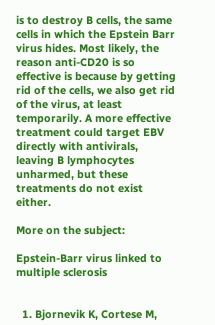is to destroy B cells, the same cells in which the Epstein Barr virus hides. Most likely, the reason anti-CD20 is so effective is because by getting rid of the cells, we also get rid of the virus, at least temporarily. A more effective treatment could target EBV directly with antivirals, leaving B lymphocytes unharmed, but these treatments do not exist either.

More on the subject:

Epstein-Barr virus linked to multiple sclerosis


  1. Bjornevik K, Cortese M,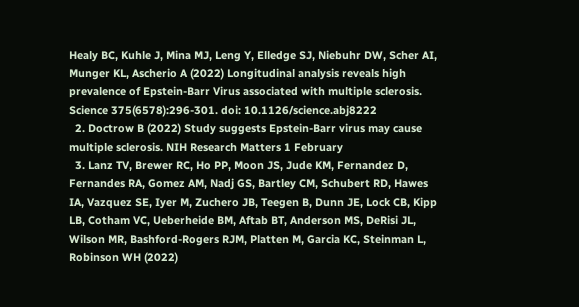Healy BC, Kuhle J, Mina MJ, Leng Y, Elledge SJ, Niebuhr DW, Scher AI, Munger KL, Ascherio A (2022) Longitudinal analysis reveals high prevalence of Epstein-Barr Virus associated with multiple sclerosis. Science 375(6578):296-301. doi: 10.1126/science.abj8222
  2. Doctrow B (2022) Study suggests Epstein-Barr virus may cause multiple sclerosis. NIH Research Matters 1 February
  3. Lanz TV, Brewer RC, Ho PP, Moon JS, Jude KM, Fernandez D, Fernandes RA, Gomez AM, Nadj GS, Bartley CM, Schubert RD, Hawes IA, Vazquez SE, Iyer M, Zuchero JB, Teegen B, Dunn JE, Lock CB, Kipp LB, Cotham VC, Ueberheide BM, Aftab BT, Anderson MS, DeRisi JL, Wilson MR, Bashford-Rogers RJM, Platten M, Garcia KC, Steinman L, Robinson WH (2022)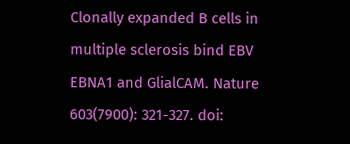Clonally expanded B cells in multiple sclerosis bind EBV EBNA1 and GlialCAM. Nature 603(7900): 321-327. doi: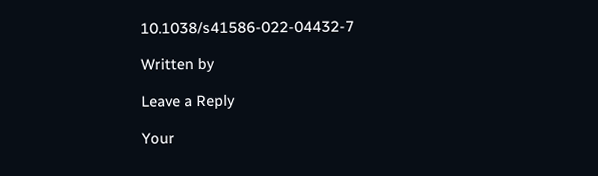10.1038/s41586-022-04432-7

Written by

Leave a Reply

Your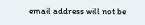email address will not be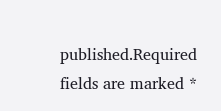published.Required fields are marked *